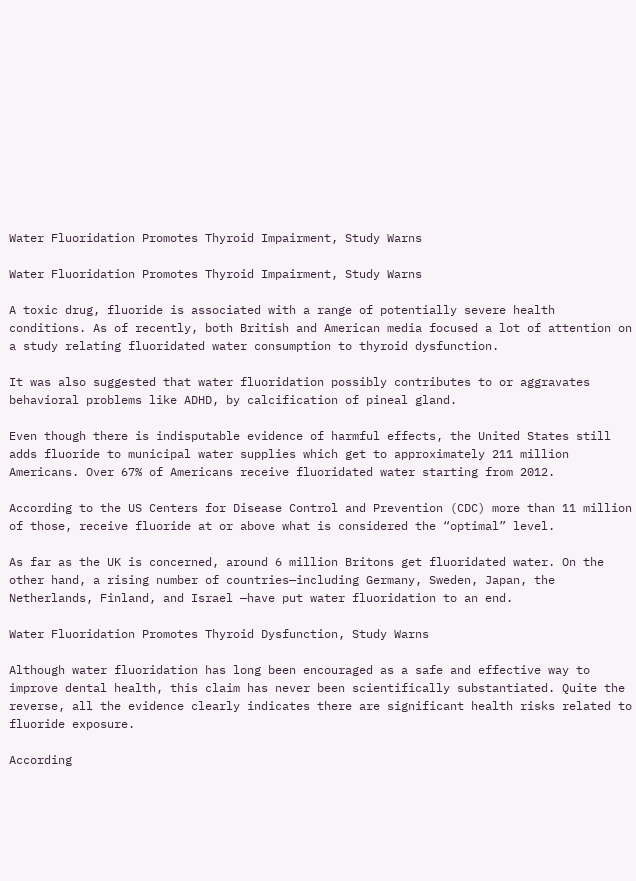Water Fluoridation Promotes Thyroid Impairment, Study Warns

Water Fluoridation Promotes Thyroid Impairment, Study Warns

A toxic drug, fluoride is associated with a range of potentially severe health conditions. As of recently, both British and American media focused a lot of attention on a study relating fluoridated water consumption to thyroid dysfunction.

It was also suggested that water fluoridation possibly contributes to or aggravates behavioral problems like ADHD, by calcification of pineal gland.

Even though there is indisputable evidence of harmful effects, the United States still adds fluoride to municipal water supplies which get to approximately 211 million Americans. Over 67% of Americans receive fluoridated water starting from 2012.

According to the US Centers for Disease Control and Prevention (CDC) more than 11 million of those, receive fluoride at or above what is considered the “optimal” level.

As far as the UK is concerned, around 6 million Britons get fluoridated water. On the other hand, a rising number of countries—including Germany, Sweden, Japan, the Netherlands, Finland, and Israel —have put water fluoridation to an end.

Water Fluoridation Promotes Thyroid Dysfunction, Study Warns

Although water fluoridation has long been encouraged as a safe and effective way to improve dental health, this claim has never been scientifically substantiated. Quite the reverse, all the evidence clearly indicates there are significant health risks related to fluoride exposure.

According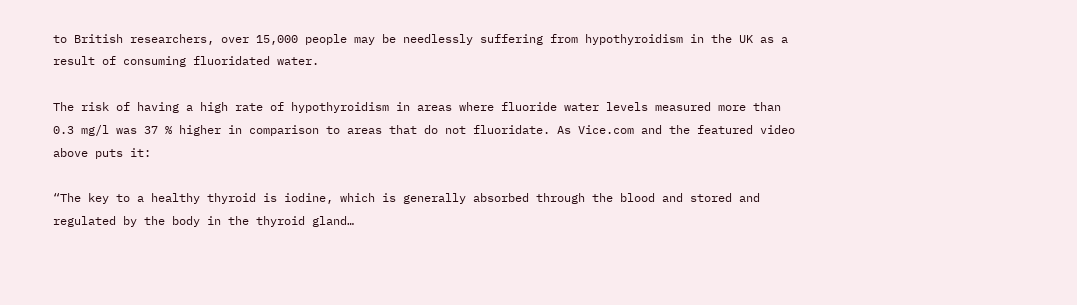to British researchers, over 15,000 people may be needlessly suffering from hypothyroidism in the UK as a result of consuming fluoridated water.

The risk of having a high rate of hypothyroidism in areas where fluoride water levels measured more than 0.3 mg/l was 37 % higher in comparison to areas that do not fluoridate. As Vice.com and the featured video above puts it:

“The key to a healthy thyroid is iodine, which is generally absorbed through the blood and stored and regulated by the body in the thyroid gland…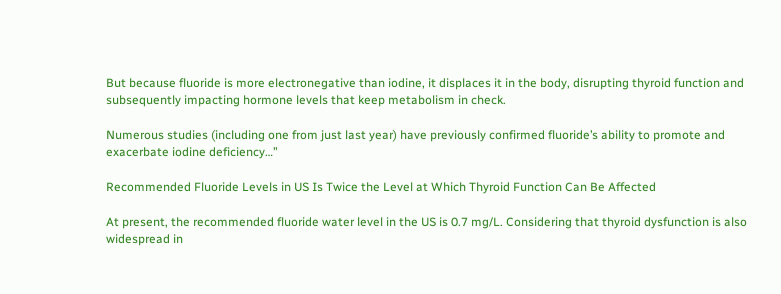But because fluoride is more electronegative than iodine, it displaces it in the body, disrupting thyroid function and subsequently impacting hormone levels that keep metabolism in check.

Numerous studies (including one from just last year) have previously confirmed fluoride’s ability to promote and exacerbate iodine deficiency…”

Recommended Fluoride Levels in US Is Twice the Level at Which Thyroid Function Can Be Affected

At present, the recommended fluoride water level in the US is 0.7 mg/L. Considering that thyroid dysfunction is also widespread in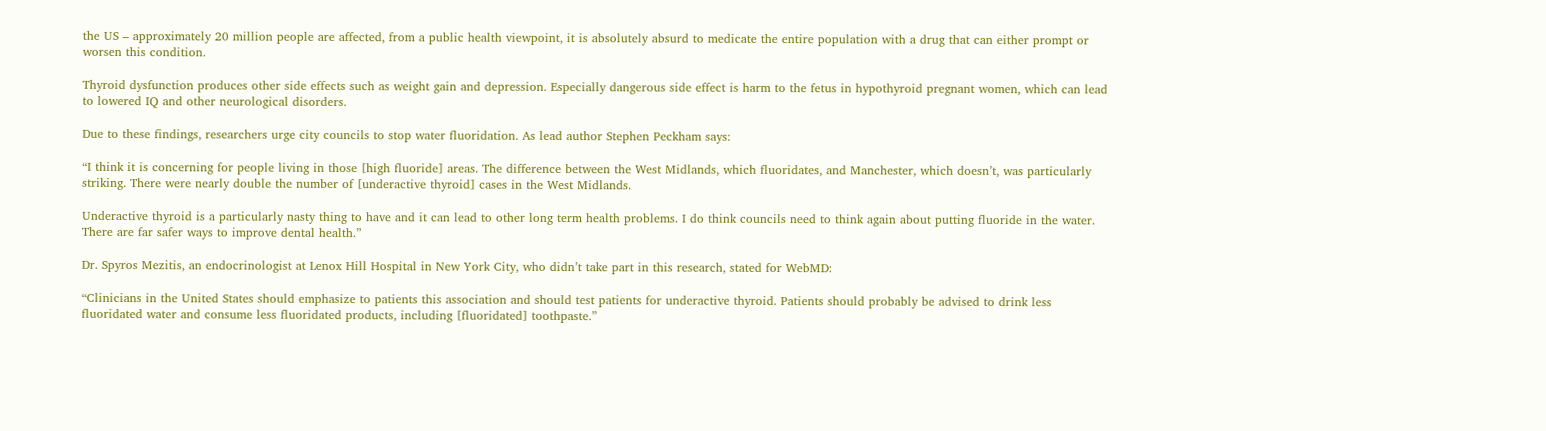the US – approximately 20 million people are affected, from a public health viewpoint, it is absolutely absurd to medicate the entire population with a drug that can either prompt or worsen this condition.

Thyroid dysfunction produces other side effects such as weight gain and depression. Especially dangerous side effect is harm to the fetus in hypothyroid pregnant women, which can lead to lowered IQ and other neurological disorders.

Due to these findings, researchers urge city councils to stop water fluoridation. As lead author Stephen Peckham says:

“I think it is concerning for people living in those [high fluoride] areas. The difference between the West Midlands, which fluoridates, and Manchester, which doesn’t, was particularly striking. There were nearly double the number of [underactive thyroid] cases in the West Midlands.

Underactive thyroid is a particularly nasty thing to have and it can lead to other long term health problems. I do think councils need to think again about putting fluoride in the water. There are far safer ways to improve dental health.”

Dr. Spyros Mezitis, an endocrinologist at Lenox Hill Hospital in New York City, who didn’t take part in this research, stated for WebMD:

“Clinicians in the United States should emphasize to patients this association and should test patients for underactive thyroid. Patients should probably be advised to drink less fluoridated water and consume less fluoridated products, including [fluoridated] toothpaste.”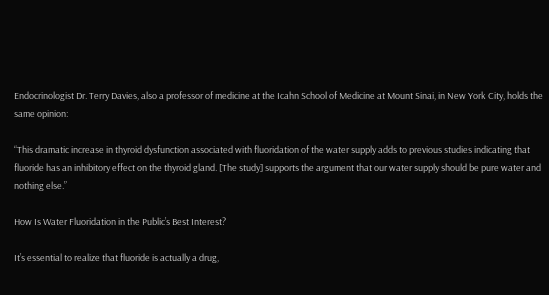Endocrinologist Dr. Terry Davies, also a professor of medicine at the Icahn School of Medicine at Mount Sinai, in New York City, holds the same opinion:

“This dramatic increase in thyroid dysfunction associated with fluoridation of the water supply adds to previous studies indicating that fluoride has an inhibitory effect on the thyroid gland. [The study] supports the argument that our water supply should be pure water and nothing else.”

How Is Water Fluoridation in the Public’s Best Interest?

It’s essential to realize that fluoride is actually a drug,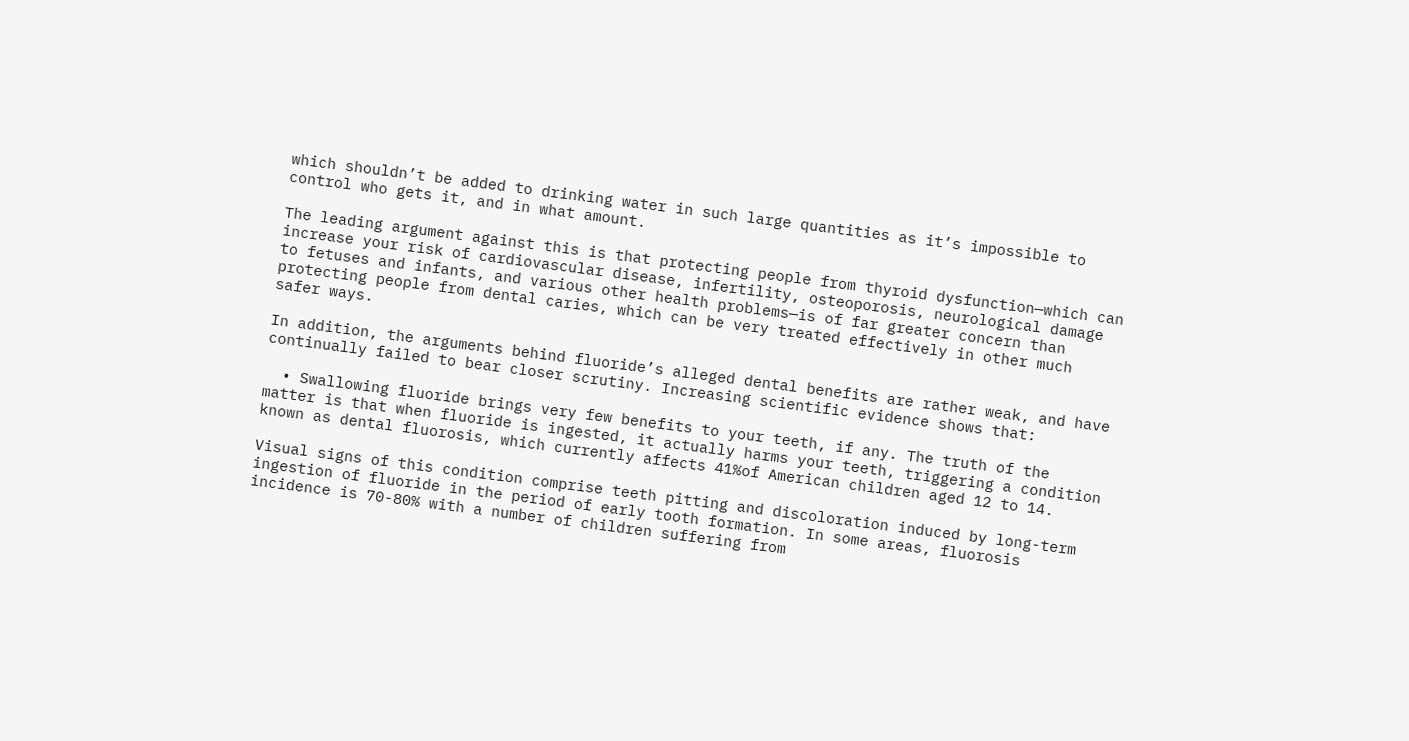which shouldn’t be added to drinking water in such large quantities as it’s impossible to control who gets it, and in what amount.

The leading argument against this is that protecting people from thyroid dysfunction—which can increase your risk of cardiovascular disease, infertility, osteoporosis, neurological damage to fetuses and infants, and various other health problems—is of far greater concern than protecting people from dental caries, which can be very treated effectively in other much safer ways.

In addition, the arguments behind fluoride’s alleged dental benefits are rather weak, and have continually failed to bear closer scrutiny. Increasing scientific evidence shows that:

  • Swallowing fluoride brings very few benefits to your teeth, if any. The truth of the matter is that when fluoride is ingested, it actually harms your teeth, triggering a condition known as dental fluorosis, which currently affects 41%of American children aged 12 to 14.

Visual signs of this condition comprise teeth pitting and discoloration induced by long-term ingestion of fluoride in the period of early tooth formation. In some areas, fluorosis incidence is 70-80% with a number of children suffering from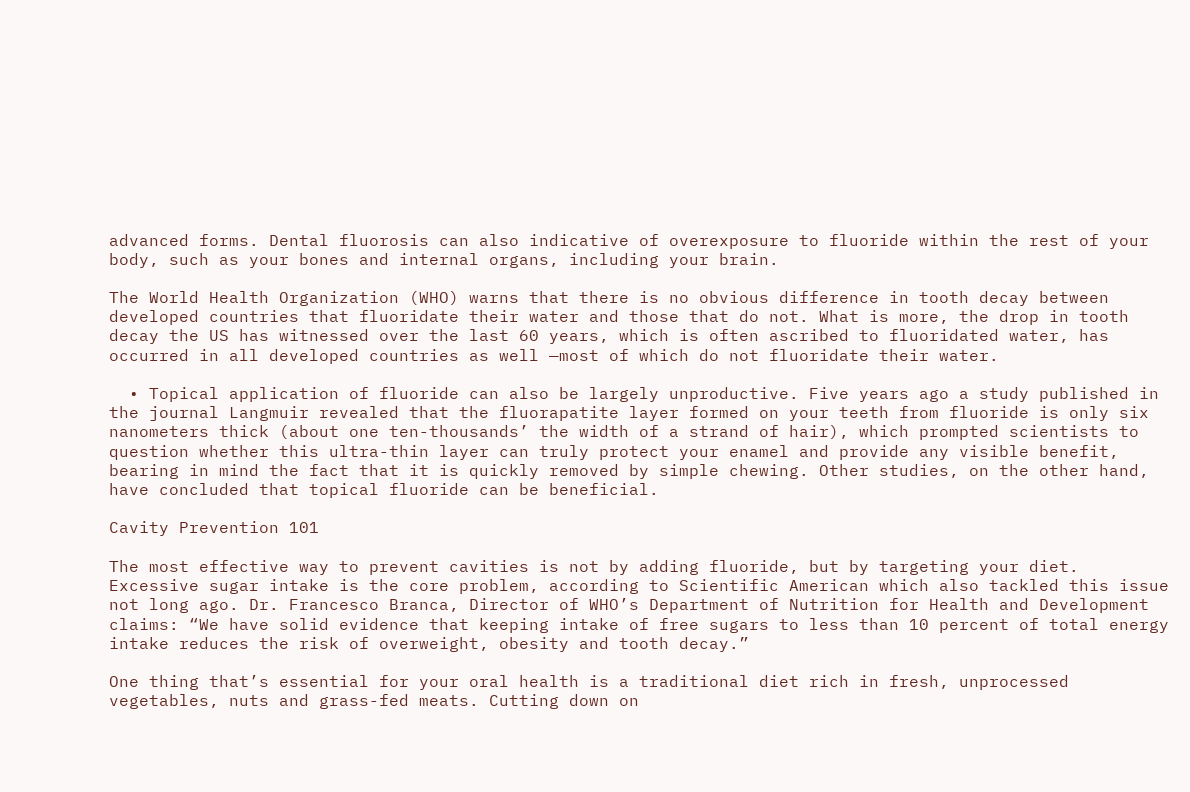advanced forms. Dental fluorosis can also indicative of overexposure to fluoride within the rest of your body, such as your bones and internal organs, including your brain.

The World Health Organization (WHO) warns that there is no obvious difference in tooth decay between developed countries that fluoridate their water and those that do not. What is more, the drop in tooth decay the US has witnessed over the last 60 years, which is often ascribed to fluoridated water, has occurred in all developed countries as well —most of which do not fluoridate their water.

  • Topical application of fluoride can also be largely unproductive. Five years ago a study published in the journal Langmuir revealed that the fluorapatite layer formed on your teeth from fluoride is only six nanometers thick (about one ten-thousands’ the width of a strand of hair), which prompted scientists to question whether this ultra-thin layer can truly protect your enamel and provide any visible benefit, bearing in mind the fact that it is quickly removed by simple chewing. Other studies, on the other hand, have concluded that topical fluoride can be beneficial.

Cavity Prevention 101

The most effective way to prevent cavities is not by adding fluoride, but by targeting your diet. Excessive sugar intake is the core problem, according to Scientific American which also tackled this issue not long ago. Dr. Francesco Branca, Director of WHO’s Department of Nutrition for Health and Development claims: “We have solid evidence that keeping intake of free sugars to less than 10 percent of total energy intake reduces the risk of overweight, obesity and tooth decay.”

One thing that’s essential for your oral health is a traditional diet rich in fresh, unprocessed vegetables, nuts and grass-fed meats. Cutting down on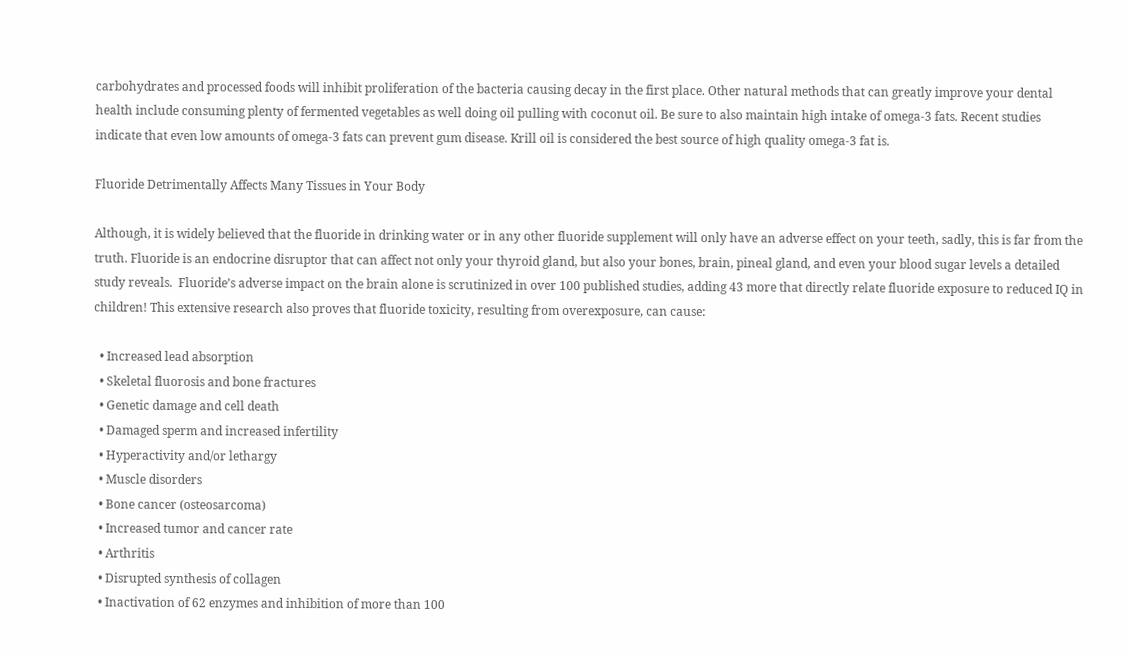carbohydrates and processed foods will inhibit proliferation of the bacteria causing decay in the first place. Other natural methods that can greatly improve your dental health include consuming plenty of fermented vegetables as well doing oil pulling with coconut oil. Be sure to also maintain high intake of omega-3 fats. Recent studies indicate that even low amounts of omega-3 fats can prevent gum disease. Krill oil is considered the best source of high quality omega-3 fat is.

Fluoride Detrimentally Affects Many Tissues in Your Body

Although, it is widely believed that the fluoride in drinking water or in any other fluoride supplement will only have an adverse effect on your teeth, sadly, this is far from the truth. Fluoride is an endocrine disruptor that can affect not only your thyroid gland, but also your bones, brain, pineal gland, and even your blood sugar levels a detailed study reveals.  Fluoride’s adverse impact on the brain alone is scrutinized in over 100 published studies, adding 43 more that directly relate fluoride exposure to reduced IQ in children! This extensive research also proves that fluoride toxicity, resulting from overexposure, can cause:

  • Increased lead absorption
  • Skeletal fluorosis and bone fractures
  • Genetic damage and cell death
  • Damaged sperm and increased infertility
  • Hyperactivity and/or lethargy
  • Muscle disorders
  • Bone cancer (osteosarcoma)
  • Increased tumor and cancer rate
  • Arthritis
  • Disrupted synthesis of collagen
  • Inactivation of 62 enzymes and inhibition of more than 100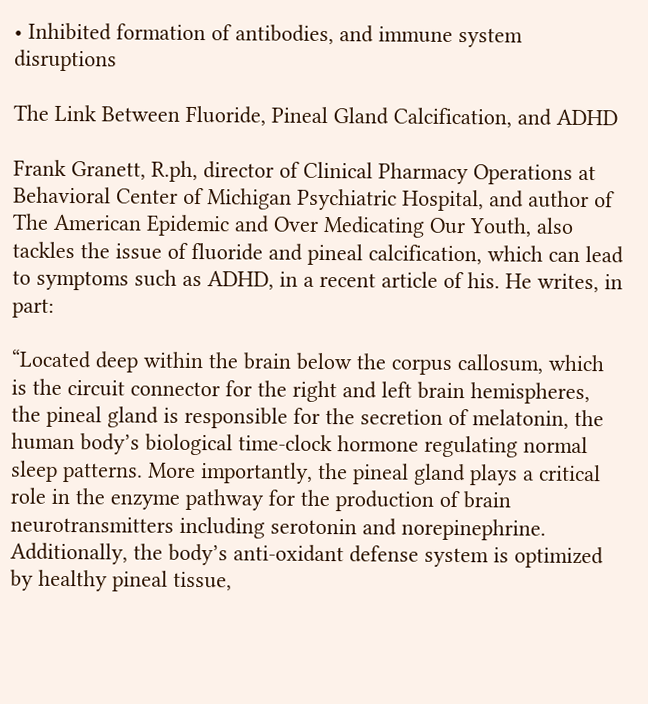• Inhibited formation of antibodies, and immune system disruptions

The Link Between Fluoride, Pineal Gland Calcification, and ADHD

Frank Granett, R.ph, director of Clinical Pharmacy Operations at Behavioral Center of Michigan Psychiatric Hospital, and author of The American Epidemic and Over Medicating Our Youth, also tackles the issue of fluoride and pineal calcification, which can lead to symptoms such as ADHD, in a recent article of his. He writes, in part:

“Located deep within the brain below the corpus callosum, which is the circuit connector for the right and left brain hemispheres, the pineal gland is responsible for the secretion of melatonin, the human body’s biological time-clock hormone regulating normal sleep patterns. More importantly, the pineal gland plays a critical role in the enzyme pathway for the production of brain neurotransmitters including serotonin and norepinephrine. Additionally, the body’s anti-oxidant defense system is optimized by healthy pineal tissue,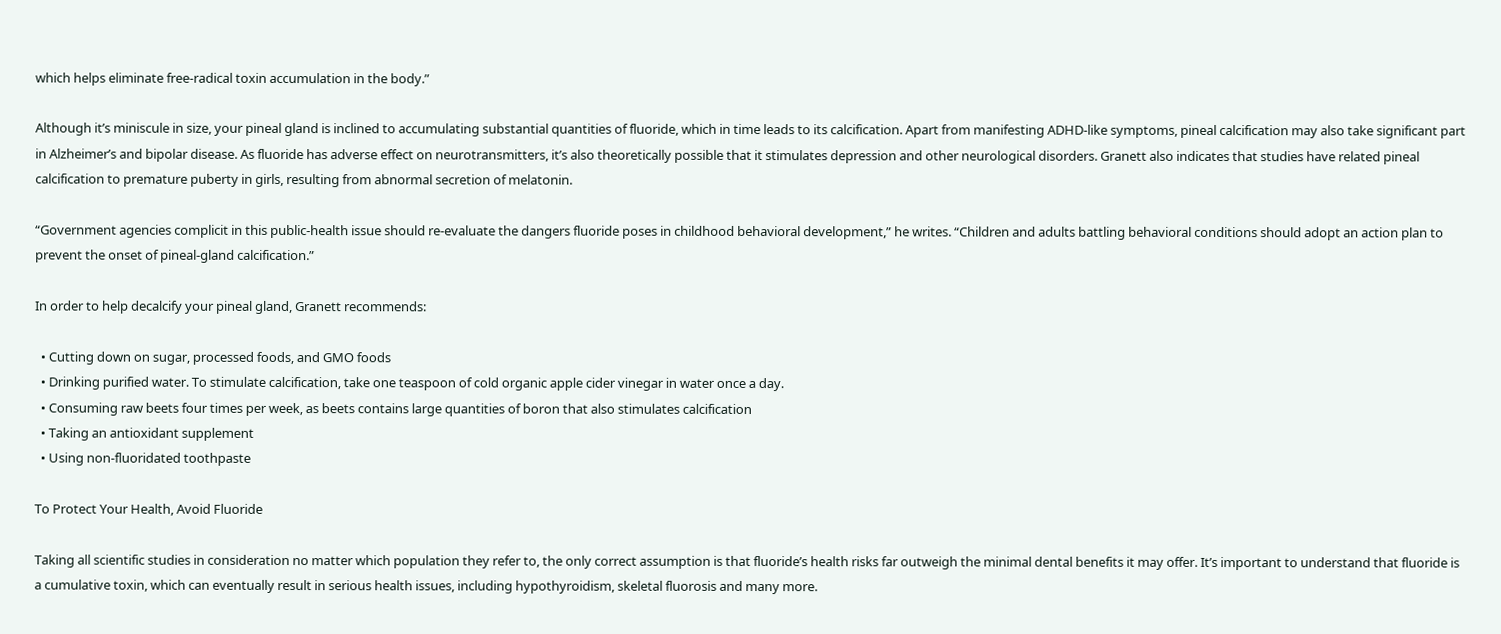which helps eliminate free-radical toxin accumulation in the body.”

Although it’s miniscule in size, your pineal gland is inclined to accumulating substantial quantities of fluoride, which in time leads to its calcification. Apart from manifesting ADHD-like symptoms, pineal calcification may also take significant part in Alzheimer’s and bipolar disease. As fluoride has adverse effect on neurotransmitters, it’s also theoretically possible that it stimulates depression and other neurological disorders. Granett also indicates that studies have related pineal calcification to premature puberty in girls, resulting from abnormal secretion of melatonin.

“Government agencies complicit in this public-health issue should re-evaluate the dangers fluoride poses in childhood behavioral development,” he writes. “Children and adults battling behavioral conditions should adopt an action plan to prevent the onset of pineal-gland calcification.”

In order to help decalcify your pineal gland, Granett recommends:

  • Cutting down on sugar, processed foods, and GMO foods
  • Drinking purified water. To stimulate calcification, take one teaspoon of cold organic apple cider vinegar in water once a day.
  • Consuming raw beets four times per week, as beets contains large quantities of boron that also stimulates calcification
  • Taking an antioxidant supplement
  • Using non-fluoridated toothpaste

To Protect Your Health, Avoid Fluoride

Taking all scientific studies in consideration no matter which population they refer to, the only correct assumption is that fluoride’s health risks far outweigh the minimal dental benefits it may offer. It’s important to understand that fluoride is a cumulative toxin, which can eventually result in serious health issues, including hypothyroidism, skeletal fluorosis and many more.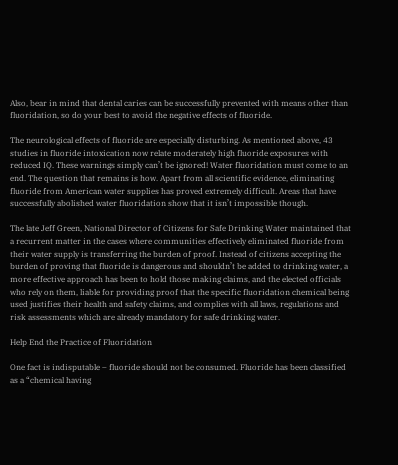Also, bear in mind that dental caries can be successfully prevented with means other than fluoridation, so do your best to avoid the negative effects of fluoride.

The neurological effects of fluoride are especially disturbing. As mentioned above, 43 studies in fluoride intoxication now relate moderately high fluoride exposures with reduced IQ. These warnings simply can’t be ignored! Water fluoridation must come to an end. The question that remains is how. Apart from all scientific evidence, eliminating fluoride from American water supplies has proved extremely difficult. Areas that have successfully abolished water fluoridation show that it isn’t impossible though.

The late Jeff Green, National Director of Citizens for Safe Drinking Water maintained that a recurrent matter in the cases where communities effectively eliminated fluoride from their water supply is transferring the burden of proof. Instead of citizens accepting the burden of proving that fluoride is dangerous and shouldn’t be added to drinking water, a more effective approach has been to hold those making claims, and the elected officials who rely on them, liable for providing proof that the specific fluoridation chemical being used justifies their health and safety claims, and complies with all laws, regulations and risk assessments which are already mandatory for safe drinking water.

Help End the Practice of Fluoridation

One fact is indisputable – fluoride should not be consumed. Fluoride has been classified as a “chemical having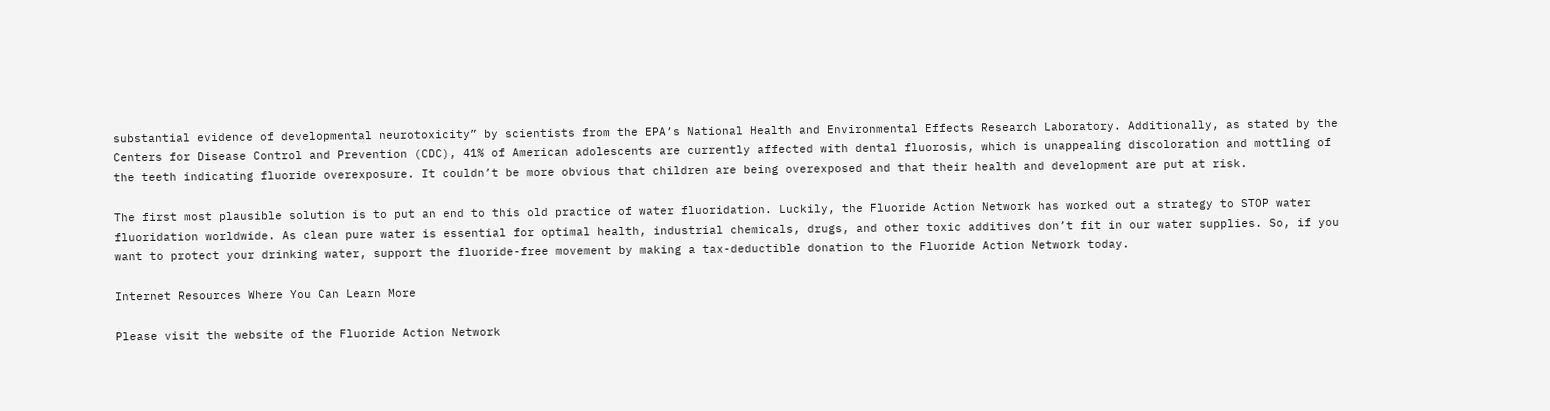substantial evidence of developmental neurotoxicity” by scientists from the EPA’s National Health and Environmental Effects Research Laboratory. Additionally, as stated by the Centers for Disease Control and Prevention (CDC), 41% of American adolescents are currently affected with dental fluorosis, which is unappealing discoloration and mottling of the teeth indicating fluoride overexposure. It couldn’t be more obvious that children are being overexposed and that their health and development are put at risk.

The first most plausible solution is to put an end to this old practice of water fluoridation. Luckily, the Fluoride Action Network has worked out a strategy to STOP water fluoridation worldwide. As clean pure water is essential for optimal health, industrial chemicals, drugs, and other toxic additives don’t fit in our water supplies. So, if you want to protect your drinking water, support the fluoride-free movement by making a tax-deductible donation to the Fluoride Action Network today.

Internet Resources Where You Can Learn More

Please visit the website of the Fluoride Action Network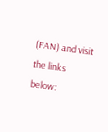(FAN) and visit the links below: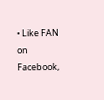• Like FAN on Facebook,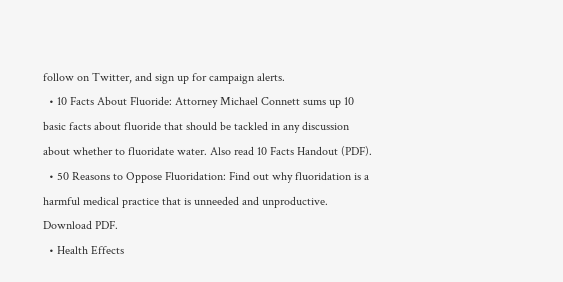follow on Twitter, and sign up for campaign alerts.
  • 10 Facts About Fluoride: Attorney Michael Connett sums up 10 basic facts about fluoride that should be tackled in any discussion about whether to fluoridate water. Also read 10 Facts Handout (PDF).
  • 50 Reasons to Oppose Fluoridation: Find out why fluoridation is a harmful medical practice that is unneeded and unproductive. Download PDF.
  • Health Effects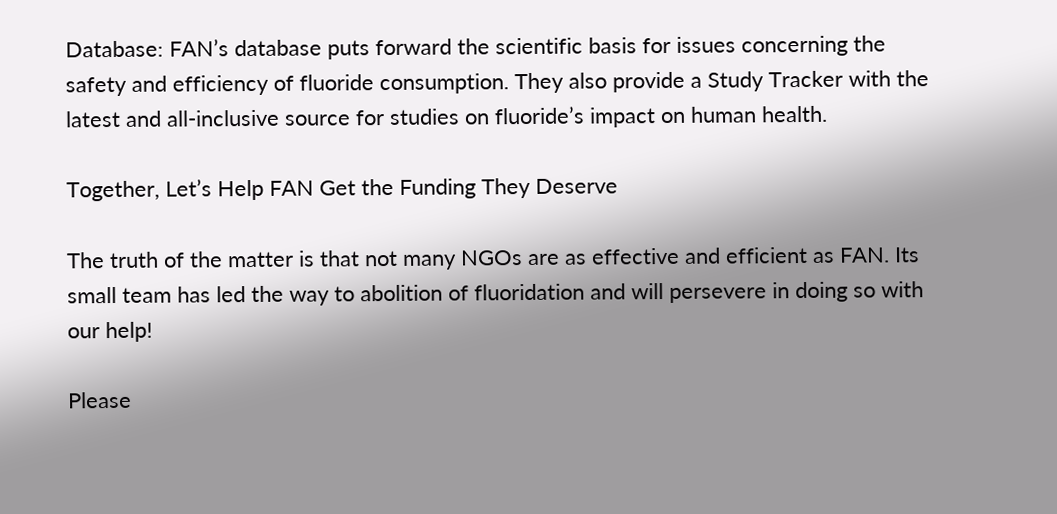Database: FAN’s database puts forward the scientific basis for issues concerning the safety and efficiency of fluoride consumption. They also provide a Study Tracker with the latest and all-inclusive source for studies on fluoride’s impact on human health.

Together, Let’s Help FAN Get the Funding They Deserve

The truth of the matter is that not many NGOs are as effective and efficient as FAN. Its small team has led the way to abolition of fluoridation and will persevere in doing so with our help!

Please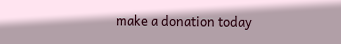make a donation today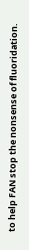to help FAN stop the nonsense of fluoridation.